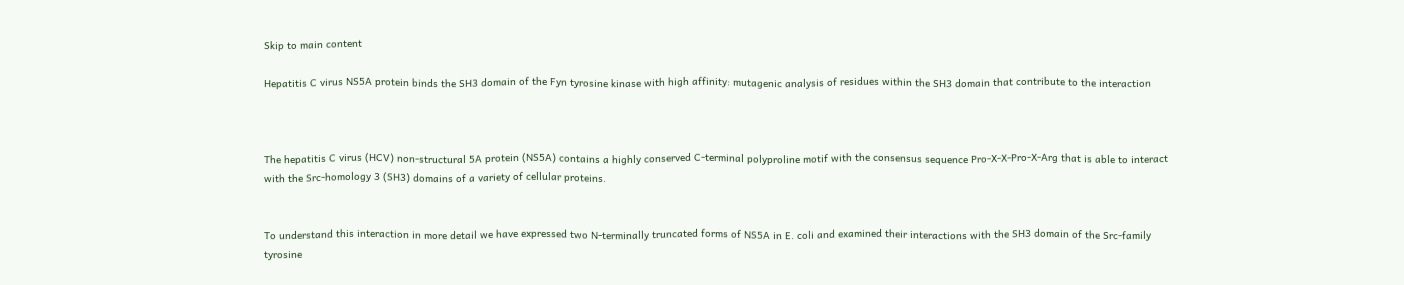Skip to main content

Hepatitis C virus NS5A protein binds the SH3 domain of the Fyn tyrosine kinase with high affinity: mutagenic analysis of residues within the SH3 domain that contribute to the interaction



The hepatitis C virus (HCV) non-structural 5A protein (NS5A) contains a highly conserved C-terminal polyproline motif with the consensus sequence Pro-X-X-Pro-X-Arg that is able to interact with the Src-homology 3 (SH3) domains of a variety of cellular proteins.


To understand this interaction in more detail we have expressed two N-terminally truncated forms of NS5A in E. coli and examined their interactions with the SH3 domain of the Src-family tyrosine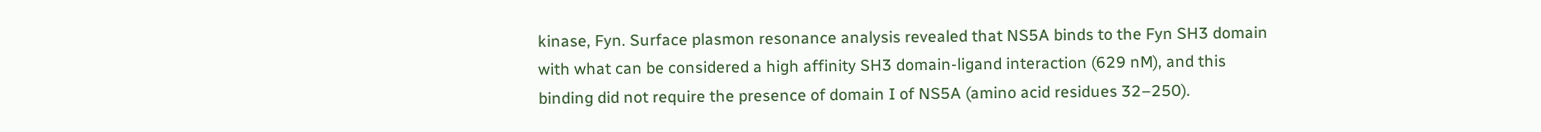kinase, Fyn. Surface plasmon resonance analysis revealed that NS5A binds to the Fyn SH3 domain with what can be considered a high affinity SH3 domain-ligand interaction (629 nM), and this binding did not require the presence of domain I of NS5A (amino acid residues 32–250).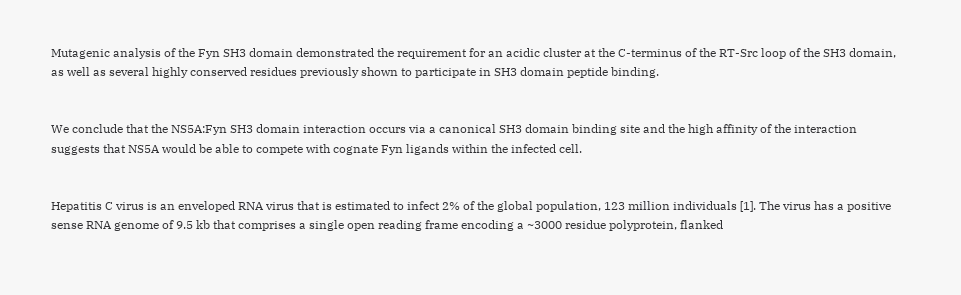Mutagenic analysis of the Fyn SH3 domain demonstrated the requirement for an acidic cluster at the C-terminus of the RT-Src loop of the SH3 domain, as well as several highly conserved residues previously shown to participate in SH3 domain peptide binding.


We conclude that the NS5A:Fyn SH3 domain interaction occurs via a canonical SH3 domain binding site and the high affinity of the interaction suggests that NS5A would be able to compete with cognate Fyn ligands within the infected cell.


Hepatitis C virus is an enveloped RNA virus that is estimated to infect 2% of the global population, 123 million individuals [1]. The virus has a positive sense RNA genome of 9.5 kb that comprises a single open reading frame encoding a ~3000 residue polyprotein, flanked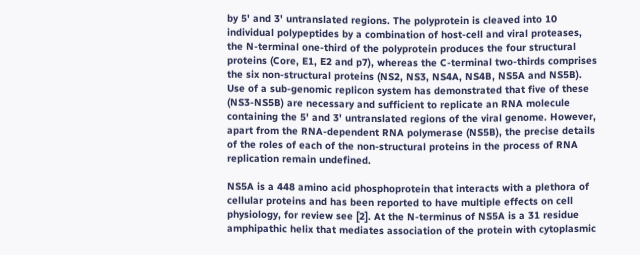by 5' and 3' untranslated regions. The polyprotein is cleaved into 10 individual polypeptides by a combination of host-cell and viral proteases, the N-terminal one-third of the polyprotein produces the four structural proteins (Core, E1, E2 and p7), whereas the C-terminal two-thirds comprises the six non-structural proteins (NS2, NS3, NS4A, NS4B, NS5A and NS5B). Use of a sub-genomic replicon system has demonstrated that five of these (NS3-NS5B) are necessary and sufficient to replicate an RNA molecule containing the 5' and 3' untranslated regions of the viral genome. However, apart from the RNA-dependent RNA polymerase (NS5B), the precise details of the roles of each of the non-structural proteins in the process of RNA replication remain undefined.

NS5A is a 448 amino acid phosphoprotein that interacts with a plethora of cellular proteins and has been reported to have multiple effects on cell physiology, for review see [2]. At the N-terminus of NS5A is a 31 residue amphipathic helix that mediates association of the protein with cytoplasmic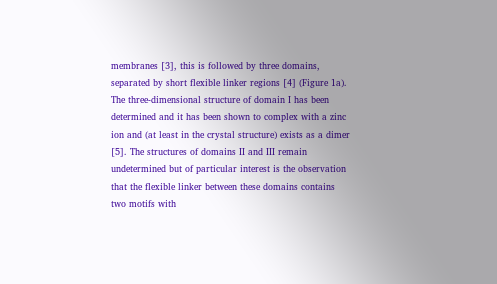membranes [3], this is followed by three domains, separated by short flexible linker regions [4] (Figure 1a). The three-dimensional structure of domain I has been determined and it has been shown to complex with a zinc ion and (at least in the crystal structure) exists as a dimer [5]. The structures of domains II and III remain undetermined but of particular interest is the observation that the flexible linker between these domains contains two motifs with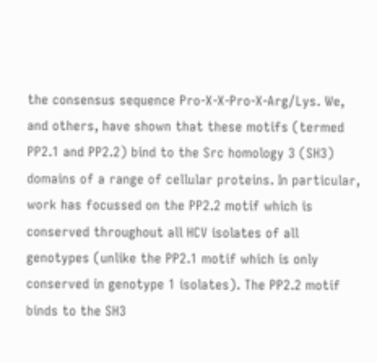the consensus sequence Pro-X-X-Pro-X-Arg/Lys. We, and others, have shown that these motifs (termed PP2.1 and PP2.2) bind to the Src homology 3 (SH3) domains of a range of cellular proteins. In particular, work has focussed on the PP2.2 motif which is conserved throughout all HCV isolates of all genotypes (unlike the PP2.1 motif which is only conserved in genotype 1 isolates). The PP2.2 motif binds to the SH3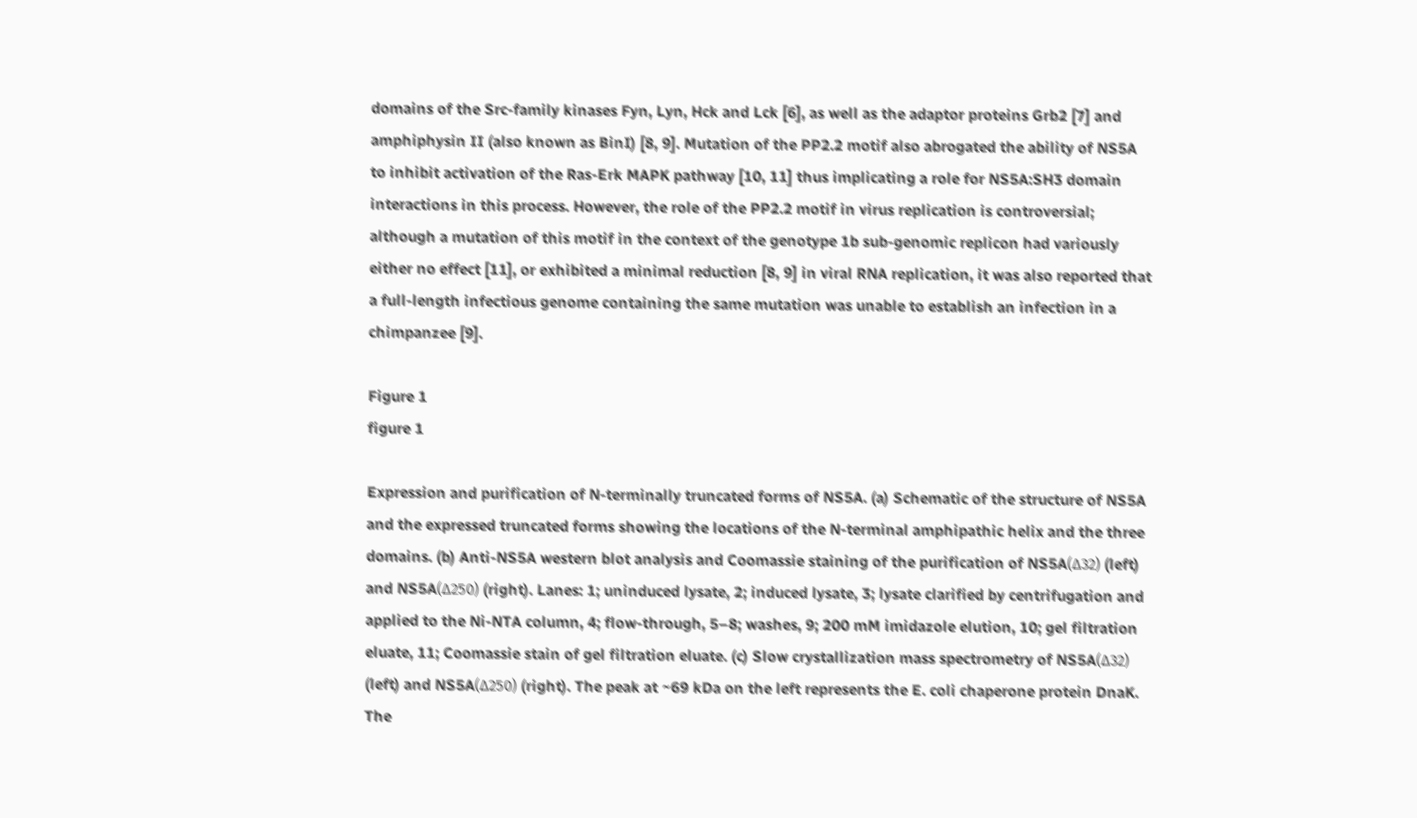domains of the Src-family kinases Fyn, Lyn, Hck and Lck [6], as well as the adaptor proteins Grb2 [7] and amphiphysin II (also known as BinI) [8, 9]. Mutation of the PP2.2 motif also abrogated the ability of NS5A to inhibit activation of the Ras-Erk MAPK pathway [10, 11] thus implicating a role for NS5A:SH3 domain interactions in this process. However, the role of the PP2.2 motif in virus replication is controversial; although a mutation of this motif in the context of the genotype 1b sub-genomic replicon had variously either no effect [11], or exhibited a minimal reduction [8, 9] in viral RNA replication, it was also reported that a full-length infectious genome containing the same mutation was unable to establish an infection in a chimpanzee [9].

Figure 1
figure 1

Expression and purification of N-terminally truncated forms of NS5A. (a) Schematic of the structure of NS5A and the expressed truncated forms showing the locations of the N-terminal amphipathic helix and the three domains. (b) Anti-NS5A western blot analysis and Coomassie staining of the purification of NS5A(Δ32) (left) and NS5A(Δ250) (right). Lanes: 1; uninduced lysate, 2; induced lysate, 3; lysate clarified by centrifugation and applied to the Ni-NTA column, 4; flow-through, 5–8; washes, 9; 200 mM imidazole elution, 10; gel filtration eluate, 11; Coomassie stain of gel filtration eluate. (c) Slow crystallization mass spectrometry of NS5A(Δ32) (left) and NS5A(Δ250) (right). The peak at ~69 kDa on the left represents the E. coli chaperone protein DnaK. The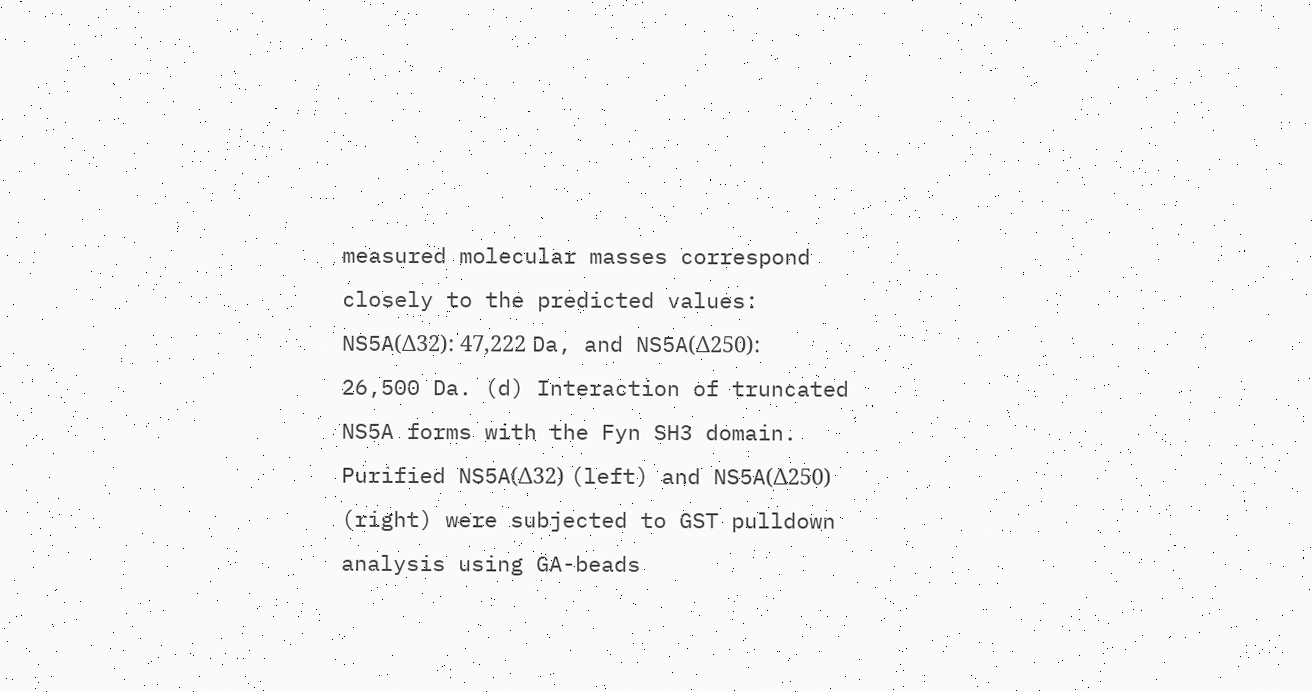measured molecular masses correspond closely to the predicted values: NS5A(Δ32): 47,222 Da, and NS5A(Δ250): 26,500 Da. (d) Interaction of truncated NS5A forms with the Fyn SH3 domain. Purified NS5A(Δ32) (left) and NS5A(Δ250) (right) were subjected to GST pulldown analysis using GA-beads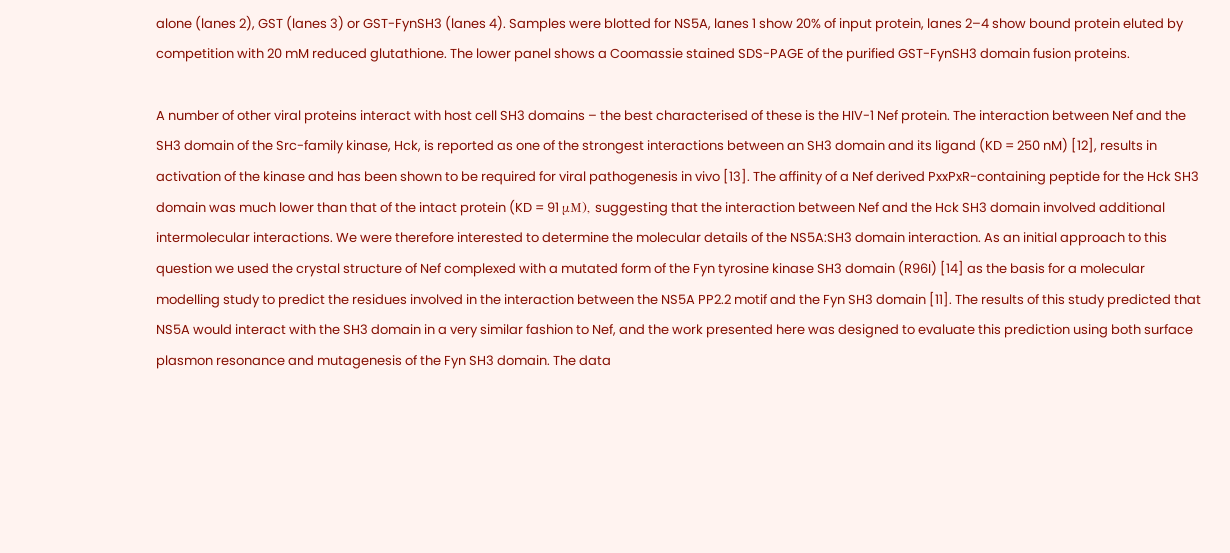alone (lanes 2), GST (lanes 3) or GST-FynSH3 (lanes 4). Samples were blotted for NS5A, lanes 1 show 20% of input protein, lanes 2–4 show bound protein eluted by competition with 20 mM reduced glutathione. The lower panel shows a Coomassie stained SDS-PAGE of the purified GST-FynSH3 domain fusion proteins.

A number of other viral proteins interact with host cell SH3 domains – the best characterised of these is the HIV-1 Nef protein. The interaction between Nef and the SH3 domain of the Src-family kinase, Hck, is reported as one of the strongest interactions between an SH3 domain and its ligand (KD = 250 nM) [12], results in activation of the kinase and has been shown to be required for viral pathogenesis in vivo [13]. The affinity of a Nef derived PxxPxR-containing peptide for the Hck SH3 domain was much lower than that of the intact protein (KD = 91 μM), suggesting that the interaction between Nef and the Hck SH3 domain involved additional intermolecular interactions. We were therefore interested to determine the molecular details of the NS5A:SH3 domain interaction. As an initial approach to this question we used the crystal structure of Nef complexed with a mutated form of the Fyn tyrosine kinase SH3 domain (R96I) [14] as the basis for a molecular modelling study to predict the residues involved in the interaction between the NS5A PP2.2 motif and the Fyn SH3 domain [11]. The results of this study predicted that NS5A would interact with the SH3 domain in a very similar fashion to Nef, and the work presented here was designed to evaluate this prediction using both surface plasmon resonance and mutagenesis of the Fyn SH3 domain. The data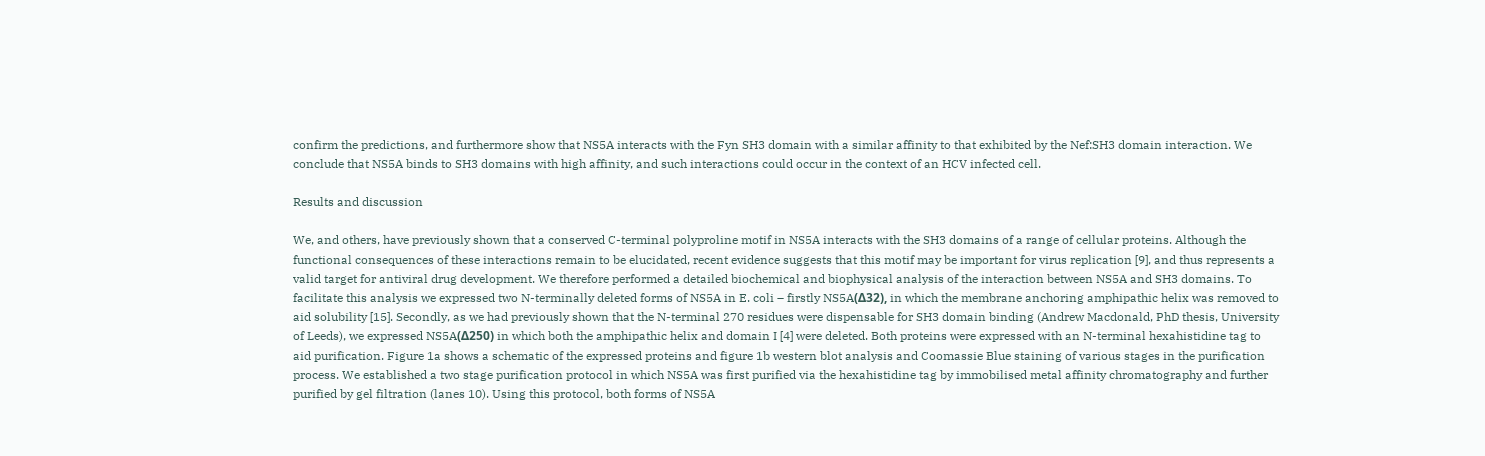confirm the predictions, and furthermore show that NS5A interacts with the Fyn SH3 domain with a similar affinity to that exhibited by the Nef:SH3 domain interaction. We conclude that NS5A binds to SH3 domains with high affinity, and such interactions could occur in the context of an HCV infected cell.

Results and discussion

We, and others, have previously shown that a conserved C-terminal polyproline motif in NS5A interacts with the SH3 domains of a range of cellular proteins. Although the functional consequences of these interactions remain to be elucidated, recent evidence suggests that this motif may be important for virus replication [9], and thus represents a valid target for antiviral drug development. We therefore performed a detailed biochemical and biophysical analysis of the interaction between NS5A and SH3 domains. To facilitate this analysis we expressed two N-terminally deleted forms of NS5A in E. coli – firstly NS5A(Δ32), in which the membrane anchoring amphipathic helix was removed to aid solubility [15]. Secondly, as we had previously shown that the N-terminal 270 residues were dispensable for SH3 domain binding (Andrew Macdonald, PhD thesis, University of Leeds), we expressed NS5A(Δ250) in which both the amphipathic helix and domain I [4] were deleted. Both proteins were expressed with an N-terminal hexahistidine tag to aid purification. Figure 1a shows a schematic of the expressed proteins and figure 1b western blot analysis and Coomassie Blue staining of various stages in the purification process. We established a two stage purification protocol in which NS5A was first purified via the hexahistidine tag by immobilised metal affinity chromatography and further purified by gel filtration (lanes 10). Using this protocol, both forms of NS5A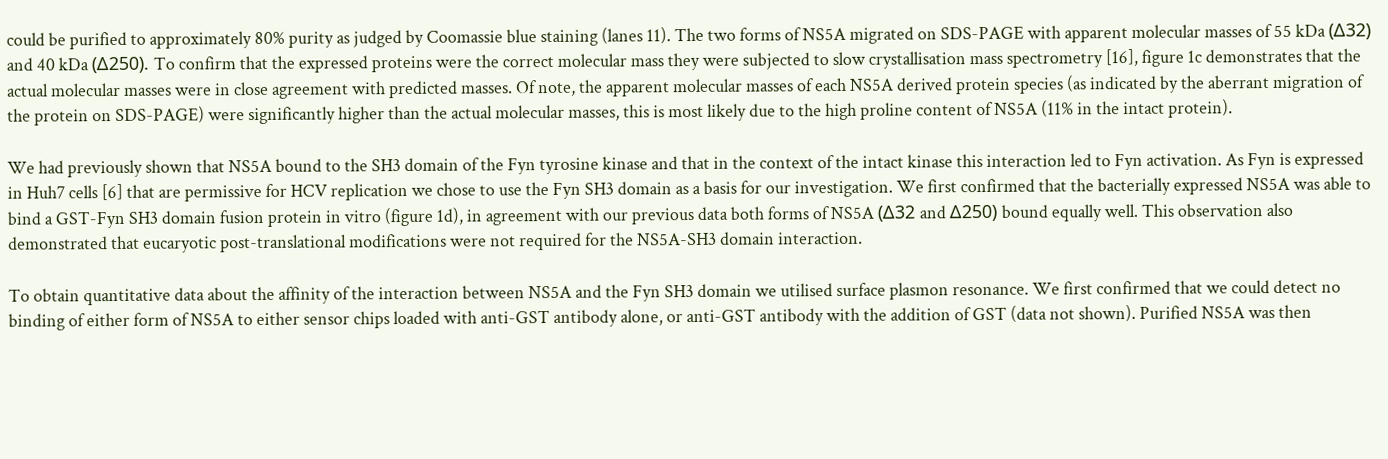could be purified to approximately 80% purity as judged by Coomassie blue staining (lanes 11). The two forms of NS5A migrated on SDS-PAGE with apparent molecular masses of 55 kDa (Δ32) and 40 kDa (Δ250). To confirm that the expressed proteins were the correct molecular mass they were subjected to slow crystallisation mass spectrometry [16], figure 1c demonstrates that the actual molecular masses were in close agreement with predicted masses. Of note, the apparent molecular masses of each NS5A derived protein species (as indicated by the aberrant migration of the protein on SDS-PAGE) were significantly higher than the actual molecular masses, this is most likely due to the high proline content of NS5A (11% in the intact protein).

We had previously shown that NS5A bound to the SH3 domain of the Fyn tyrosine kinase and that in the context of the intact kinase this interaction led to Fyn activation. As Fyn is expressed in Huh7 cells [6] that are permissive for HCV replication we chose to use the Fyn SH3 domain as a basis for our investigation. We first confirmed that the bacterially expressed NS5A was able to bind a GST-Fyn SH3 domain fusion protein in vitro (figure 1d), in agreement with our previous data both forms of NS5A (Δ32 and Δ250) bound equally well. This observation also demonstrated that eucaryotic post-translational modifications were not required for the NS5A-SH3 domain interaction.

To obtain quantitative data about the affinity of the interaction between NS5A and the Fyn SH3 domain we utilised surface plasmon resonance. We first confirmed that we could detect no binding of either form of NS5A to either sensor chips loaded with anti-GST antibody alone, or anti-GST antibody with the addition of GST (data not shown). Purified NS5A was then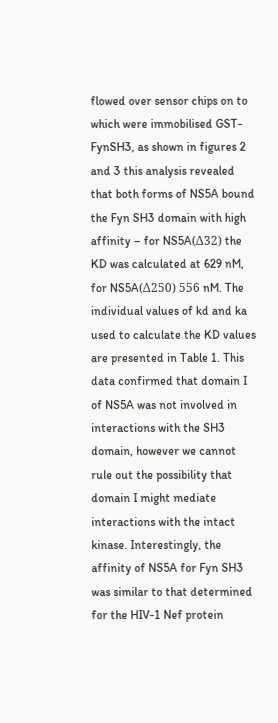flowed over sensor chips on to which were immobilised GST-FynSH3, as shown in figures 2 and 3 this analysis revealed that both forms of NS5A bound the Fyn SH3 domain with high affinity – for NS5A(Δ32) the KD was calculated at 629 nM, for NS5A(Δ250) 556 nM. The individual values of kd and ka used to calculate the KD values are presented in Table 1. This data confirmed that domain I of NS5A was not involved in interactions with the SH3 domain, however we cannot rule out the possibility that domain I might mediate interactions with the intact kinase. Interestingly, the affinity of NS5A for Fyn SH3 was similar to that determined for the HIV-1 Nef protein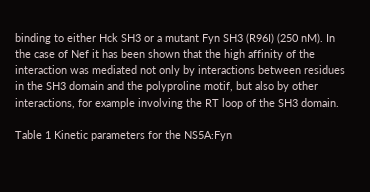binding to either Hck SH3 or a mutant Fyn SH3 (R96I) (250 nM). In the case of Nef it has been shown that the high affinity of the interaction was mediated not only by interactions between residues in the SH3 domain and the polyproline motif, but also by other interactions, for example involving the RT loop of the SH3 domain.

Table 1 Kinetic parameters for the NS5A:Fyn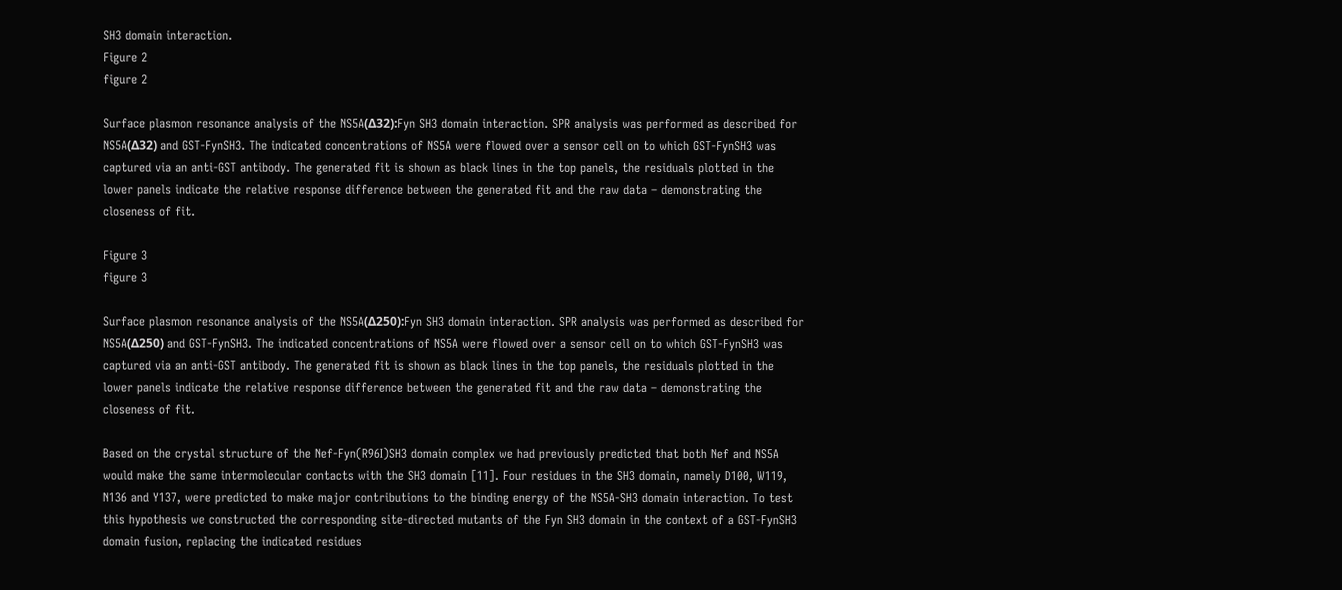SH3 domain interaction.
Figure 2
figure 2

Surface plasmon resonance analysis of the NS5A(Δ32):Fyn SH3 domain interaction. SPR analysis was performed as described for NS5A(Δ32) and GST-FynSH3. The indicated concentrations of NS5A were flowed over a sensor cell on to which GST-FynSH3 was captured via an anti-GST antibody. The generated fit is shown as black lines in the top panels, the residuals plotted in the lower panels indicate the relative response difference between the generated fit and the raw data – demonstrating the closeness of fit.

Figure 3
figure 3

Surface plasmon resonance analysis of the NS5A(Δ250):Fyn SH3 domain interaction. SPR analysis was performed as described for NS5A(Δ250) and GST-FynSH3. The indicated concentrations of NS5A were flowed over a sensor cell on to which GST-FynSH3 was captured via an anti-GST antibody. The generated fit is shown as black lines in the top panels, the residuals plotted in the lower panels indicate the relative response difference between the generated fit and the raw data – demonstrating the closeness of fit.

Based on the crystal structure of the Nef-Fyn(R96I)SH3 domain complex we had previously predicted that both Nef and NS5A would make the same intermolecular contacts with the SH3 domain [11]. Four residues in the SH3 domain, namely D100, W119, N136 and Y137, were predicted to make major contributions to the binding energy of the NS5A-SH3 domain interaction. To test this hypothesis we constructed the corresponding site-directed mutants of the Fyn SH3 domain in the context of a GST-FynSH3 domain fusion, replacing the indicated residues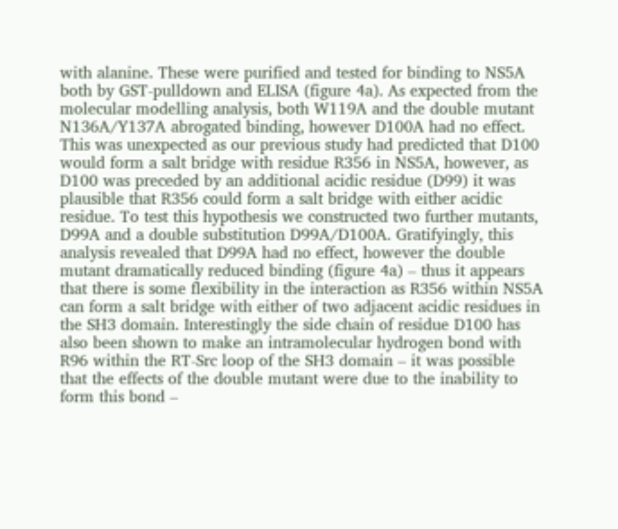with alanine. These were purified and tested for binding to NS5A both by GST-pulldown and ELISA (figure 4a). As expected from the molecular modelling analysis, both W119A and the double mutant N136A/Y137A abrogated binding, however D100A had no effect. This was unexpected as our previous study had predicted that D100 would form a salt bridge with residue R356 in NS5A, however, as D100 was preceded by an additional acidic residue (D99) it was plausible that R356 could form a salt bridge with either acidic residue. To test this hypothesis we constructed two further mutants, D99A and a double substitution D99A/D100A. Gratifyingly, this analysis revealed that D99A had no effect, however the double mutant dramatically reduced binding (figure 4a) – thus it appears that there is some flexibility in the interaction as R356 within NS5A can form a salt bridge with either of two adjacent acidic residues in the SH3 domain. Interestingly the side chain of residue D100 has also been shown to make an intramolecular hydrogen bond with R96 within the RT-Src loop of the SH3 domain – it was possible that the effects of the double mutant were due to the inability to form this bond –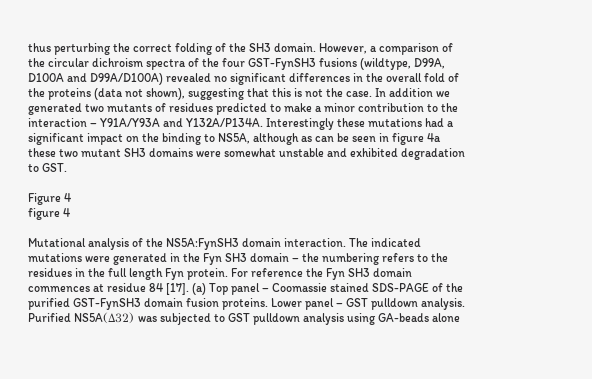thus perturbing the correct folding of the SH3 domain. However, a comparison of the circular dichroism spectra of the four GST-FynSH3 fusions (wildtype, D99A, D100A and D99A/D100A) revealed no significant differences in the overall fold of the proteins (data not shown), suggesting that this is not the case. In addition we generated two mutants of residues predicted to make a minor contribution to the interaction – Y91A/Y93A and Y132A/P134A. Interestingly these mutations had a significant impact on the binding to NS5A, although as can be seen in figure 4a these two mutant SH3 domains were somewhat unstable and exhibited degradation to GST.

Figure 4
figure 4

Mutational analysis of the NS5A:FynSH3 domain interaction. The indicated mutations were generated in the Fyn SH3 domain – the numbering refers to the residues in the full length Fyn protein. For reference the Fyn SH3 domain commences at residue 84 [17]. (a) Top panel – Coomassie stained SDS-PAGE of the purified GST-FynSH3 domain fusion proteins. Lower panel – GST pulldown analysis. Purified NS5A(Δ32) was subjected to GST pulldown analysis using GA-beads alone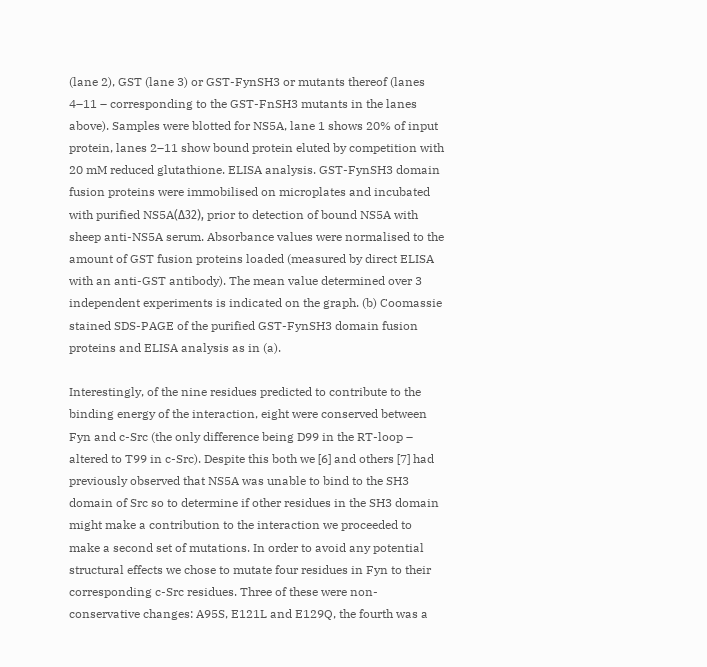(lane 2), GST (lane 3) or GST-FynSH3 or mutants thereof (lanes 4–11 – corresponding to the GST-FnSH3 mutants in the lanes above). Samples were blotted for NS5A, lane 1 shows 20% of input protein, lanes 2–11 show bound protein eluted by competition with 20 mM reduced glutathione. ELISA analysis. GST-FynSH3 domain fusion proteins were immobilised on microplates and incubated with purified NS5A(Δ32), prior to detection of bound NS5A with sheep anti-NS5A serum. Absorbance values were normalised to the amount of GST fusion proteins loaded (measured by direct ELISA with an anti-GST antibody). The mean value determined over 3 independent experiments is indicated on the graph. (b) Coomassie stained SDS-PAGE of the purified GST-FynSH3 domain fusion proteins and ELISA analysis as in (a).

Interestingly, of the nine residues predicted to contribute to the binding energy of the interaction, eight were conserved between Fyn and c-Src (the only difference being D99 in the RT-loop – altered to T99 in c-Src). Despite this both we [6] and others [7] had previously observed that NS5A was unable to bind to the SH3 domain of Src so to determine if other residues in the SH3 domain might make a contribution to the interaction we proceeded to make a second set of mutations. In order to avoid any potential structural effects we chose to mutate four residues in Fyn to their corresponding c-Src residues. Three of these were non-conservative changes: A95S, E121L and E129Q, the fourth was a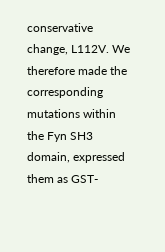conservative change, L112V. We therefore made the corresponding mutations within the Fyn SH3 domain, expressed them as GST-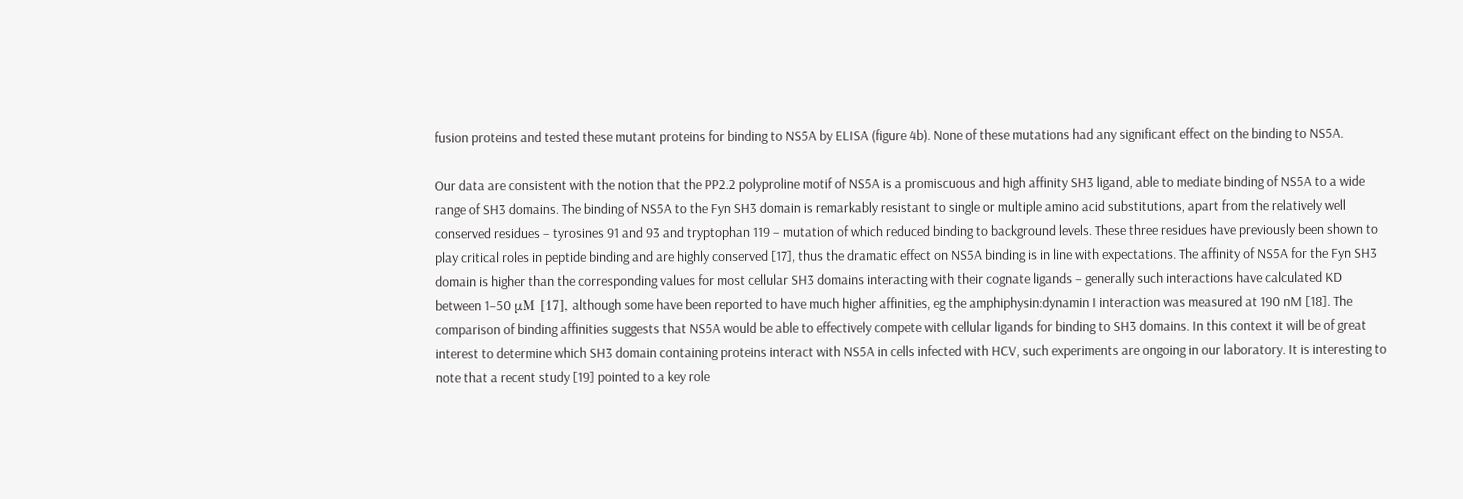fusion proteins and tested these mutant proteins for binding to NS5A by ELISA (figure 4b). None of these mutations had any significant effect on the binding to NS5A.

Our data are consistent with the notion that the PP2.2 polyproline motif of NS5A is a promiscuous and high affinity SH3 ligand, able to mediate binding of NS5A to a wide range of SH3 domains. The binding of NS5A to the Fyn SH3 domain is remarkably resistant to single or multiple amino acid substitutions, apart from the relatively well conserved residues – tyrosines 91 and 93 and tryptophan 119 – mutation of which reduced binding to background levels. These three residues have previously been shown to play critical roles in peptide binding and are highly conserved [17], thus the dramatic effect on NS5A binding is in line with expectations. The affinity of NS5A for the Fyn SH3 domain is higher than the corresponding values for most cellular SH3 domains interacting with their cognate ligands – generally such interactions have calculated KD between 1–50 μM [17], although some have been reported to have much higher affinities, eg the amphiphysin:dynamin I interaction was measured at 190 nM [18]. The comparison of binding affinities suggests that NS5A would be able to effectively compete with cellular ligands for binding to SH3 domains. In this context it will be of great interest to determine which SH3 domain containing proteins interact with NS5A in cells infected with HCV, such experiments are ongoing in our laboratory. It is interesting to note that a recent study [19] pointed to a key role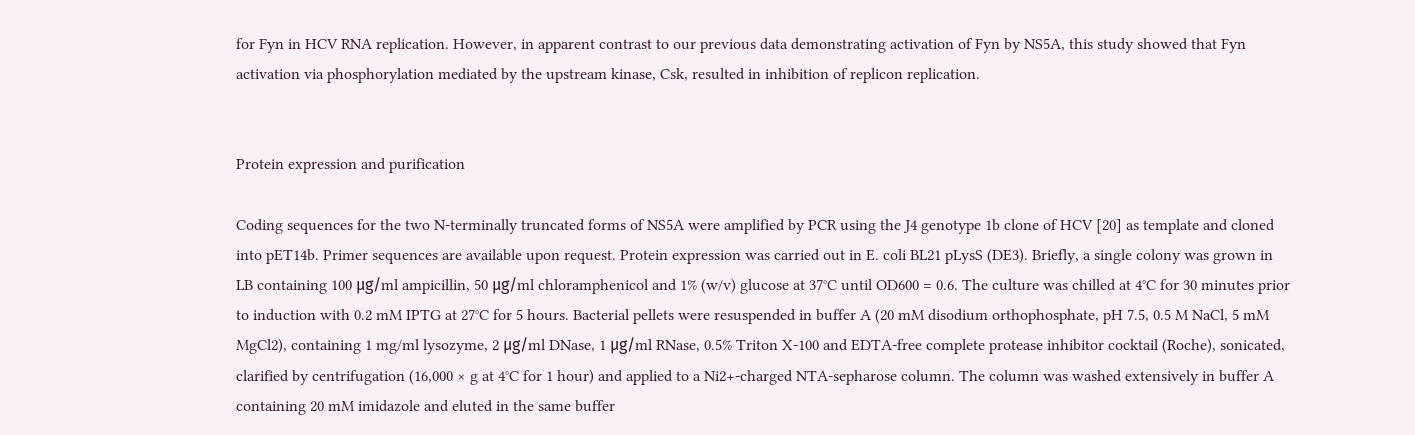for Fyn in HCV RNA replication. However, in apparent contrast to our previous data demonstrating activation of Fyn by NS5A, this study showed that Fyn activation via phosphorylation mediated by the upstream kinase, Csk, resulted in inhibition of replicon replication.


Protein expression and purification

Coding sequences for the two N-terminally truncated forms of NS5A were amplified by PCR using the J4 genotype 1b clone of HCV [20] as template and cloned into pET14b. Primer sequences are available upon request. Protein expression was carried out in E. coli BL21 pLysS (DE3). Briefly, a single colony was grown in LB containing 100 μg/ml ampicillin, 50 μg/ml chloramphenicol and 1% (w/v) glucose at 37°C until OD600 = 0.6. The culture was chilled at 4°C for 30 minutes prior to induction with 0.2 mM IPTG at 27°C for 5 hours. Bacterial pellets were resuspended in buffer A (20 mM disodium orthophosphate, pH 7.5, 0.5 M NaCl, 5 mM MgCl2), containing 1 mg/ml lysozyme, 2 μg/ml DNase, 1 μg/ml RNase, 0.5% Triton X-100 and EDTA-free complete protease inhibitor cocktail (Roche), sonicated, clarified by centrifugation (16,000 × g at 4°C for 1 hour) and applied to a Ni2+-charged NTA-sepharose column. The column was washed extensively in buffer A containing 20 mM imidazole and eluted in the same buffer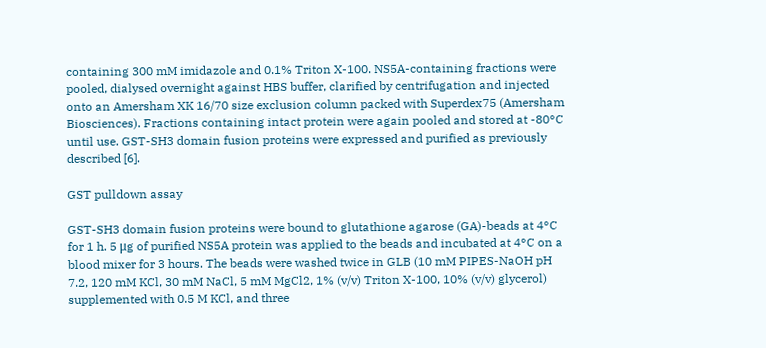containing 300 mM imidazole and 0.1% Triton X-100. NS5A-containing fractions were pooled, dialysed overnight against HBS buffer, clarified by centrifugation and injected onto an Amersham XK 16/70 size exclusion column packed with Superdex75 (Amersham Biosciences). Fractions containing intact protein were again pooled and stored at -80°C until use. GST-SH3 domain fusion proteins were expressed and purified as previously described [6].

GST pulldown assay

GST-SH3 domain fusion proteins were bound to glutathione agarose (GA)-beads at 4°C for 1 h. 5 μg of purified NS5A protein was applied to the beads and incubated at 4°C on a blood mixer for 3 hours. The beads were washed twice in GLB (10 mM PIPES-NaOH pH 7.2, 120 mM KCl, 30 mM NaCl, 5 mM MgCl2, 1% (v/v) Triton X-100, 10% (v/v) glycerol) supplemented with 0.5 M KCl, and three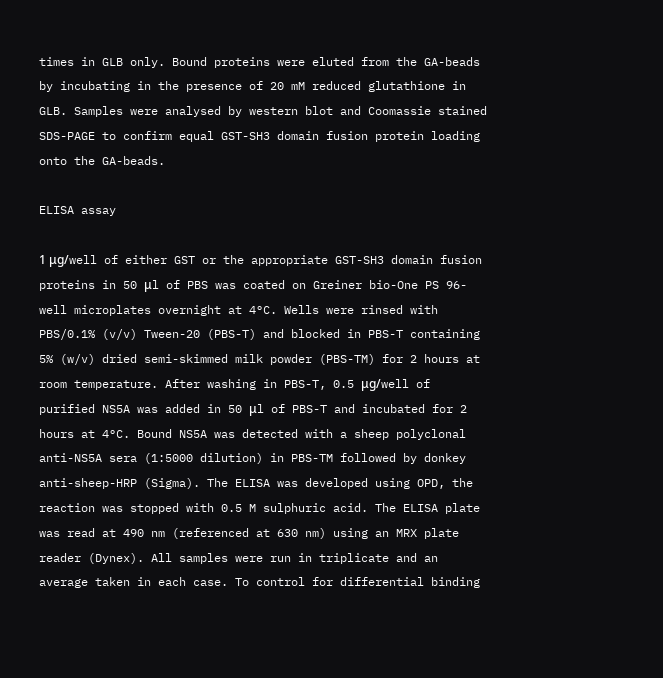times in GLB only. Bound proteins were eluted from the GA-beads by incubating in the presence of 20 mM reduced glutathione in GLB. Samples were analysed by western blot and Coomassie stained SDS-PAGE to confirm equal GST-SH3 domain fusion protein loading onto the GA-beads.

ELISA assay

1 μg/well of either GST or the appropriate GST-SH3 domain fusion proteins in 50 μl of PBS was coated on Greiner bio-One PS 96-well microplates overnight at 4°C. Wells were rinsed with PBS/0.1% (v/v) Tween-20 (PBS-T) and blocked in PBS-T containing 5% (w/v) dried semi-skimmed milk powder (PBS-TM) for 2 hours at room temperature. After washing in PBS-T, 0.5 μg/well of purified NS5A was added in 50 μl of PBS-T and incubated for 2 hours at 4°C. Bound NS5A was detected with a sheep polyclonal anti-NS5A sera (1:5000 dilution) in PBS-TM followed by donkey anti-sheep-HRP (Sigma). The ELISA was developed using OPD, the reaction was stopped with 0.5 M sulphuric acid. The ELISA plate was read at 490 nm (referenced at 630 nm) using an MRX plate reader (Dynex). All samples were run in triplicate and an average taken in each case. To control for differential binding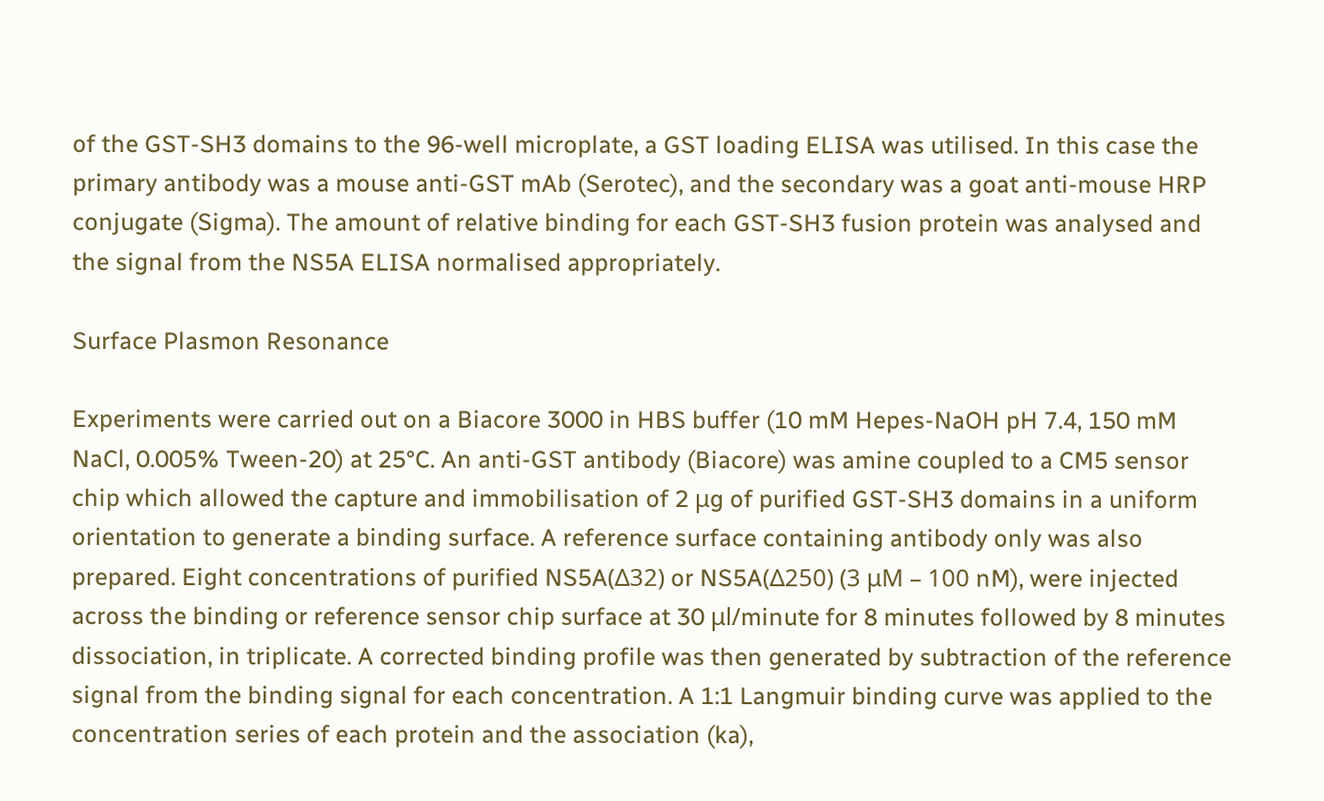of the GST-SH3 domains to the 96-well microplate, a GST loading ELISA was utilised. In this case the primary antibody was a mouse anti-GST mAb (Serotec), and the secondary was a goat anti-mouse HRP conjugate (Sigma). The amount of relative binding for each GST-SH3 fusion protein was analysed and the signal from the NS5A ELISA normalised appropriately.

Surface Plasmon Resonance

Experiments were carried out on a Biacore 3000 in HBS buffer (10 mM Hepes-NaOH pH 7.4, 150 mM NaCl, 0.005% Tween-20) at 25°C. An anti-GST antibody (Biacore) was amine coupled to a CM5 sensor chip which allowed the capture and immobilisation of 2 μg of purified GST-SH3 domains in a uniform orientation to generate a binding surface. A reference surface containing antibody only was also prepared. Eight concentrations of purified NS5A(Δ32) or NS5A(Δ250) (3 μM – 100 nM), were injected across the binding or reference sensor chip surface at 30 μl/minute for 8 minutes followed by 8 minutes dissociation, in triplicate. A corrected binding profile was then generated by subtraction of the reference signal from the binding signal for each concentration. A 1:1 Langmuir binding curve was applied to the concentration series of each protein and the association (ka),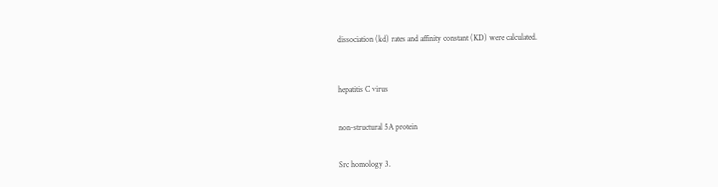dissociation (kd) rates and affinity constant (KD) were calculated.



hepatitis C virus


non-structural 5A protein


Src homology 3.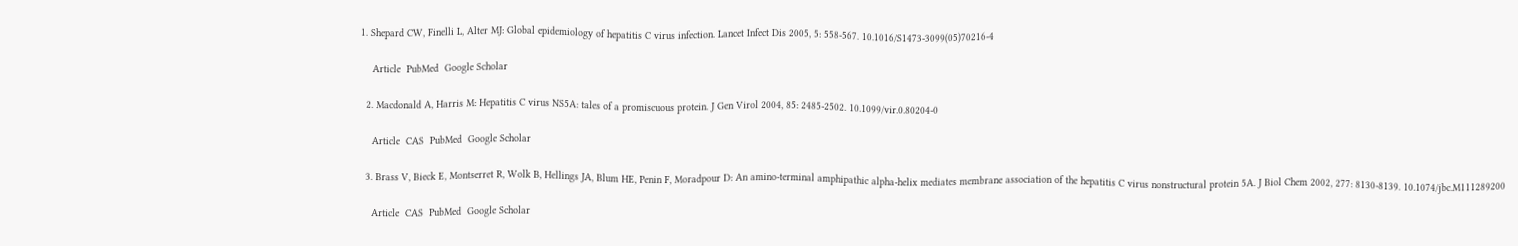1. Shepard CW, Finelli L, Alter MJ: Global epidemiology of hepatitis C virus infection. Lancet Infect Dis 2005, 5: 558-567. 10.1016/S1473-3099(05)70216-4

    Article  PubMed  Google Scholar

  2. Macdonald A, Harris M: Hepatitis C virus NS5A: tales of a promiscuous protein. J Gen Virol 2004, 85: 2485-2502. 10.1099/vir.0.80204-0

    Article  CAS  PubMed  Google Scholar

  3. Brass V, Bieck E, Montserret R, Wolk B, Hellings JA, Blum HE, Penin F, Moradpour D: An amino-terminal amphipathic alpha-helix mediates membrane association of the hepatitis C virus nonstructural protein 5A. J Biol Chem 2002, 277: 8130-8139. 10.1074/jbc.M111289200

    Article  CAS  PubMed  Google Scholar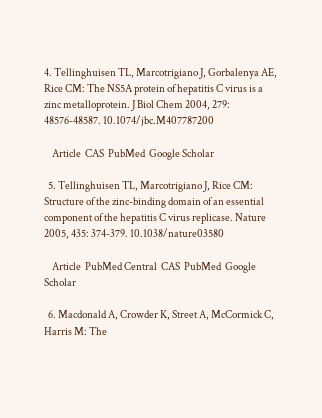4. Tellinghuisen TL, Marcotrigiano J, Gorbalenya AE, Rice CM: The NS5A protein of hepatitis C virus is a zinc metalloprotein. J Biol Chem 2004, 279: 48576-48587. 10.1074/jbc.M407787200

    Article  CAS  PubMed  Google Scholar

  5. Tellinghuisen TL, Marcotrigiano J, Rice CM: Structure of the zinc-binding domain of an essential component of the hepatitis C virus replicase. Nature 2005, 435: 374-379. 10.1038/nature03580

    Article  PubMed Central  CAS  PubMed  Google Scholar

  6. Macdonald A, Crowder K, Street A, McCormick C, Harris M: The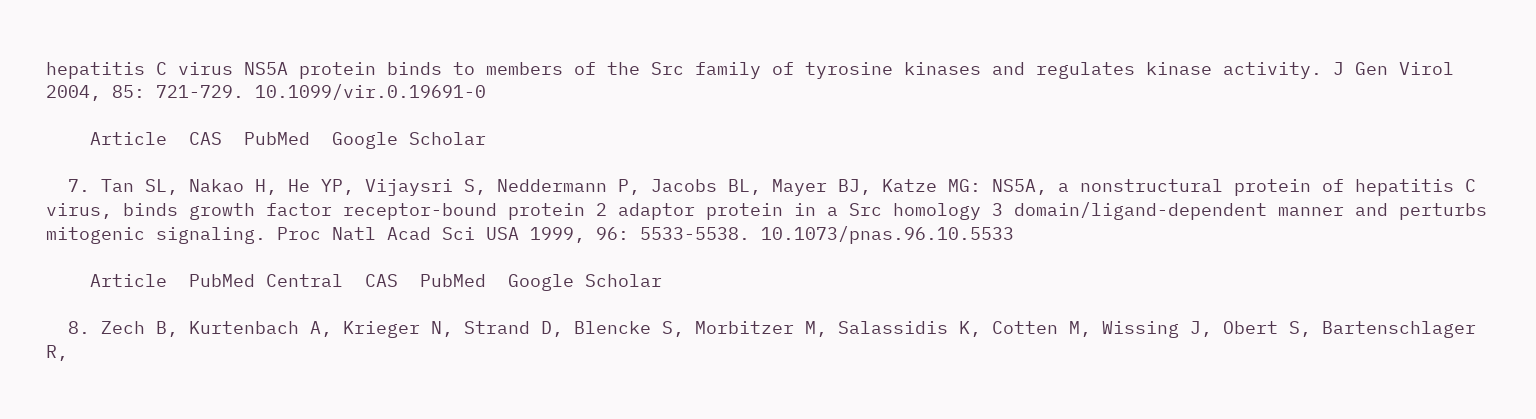hepatitis C virus NS5A protein binds to members of the Src family of tyrosine kinases and regulates kinase activity. J Gen Virol 2004, 85: 721-729. 10.1099/vir.0.19691-0

    Article  CAS  PubMed  Google Scholar

  7. Tan SL, Nakao H, He YP, Vijaysri S, Neddermann P, Jacobs BL, Mayer BJ, Katze MG: NS5A, a nonstructural protein of hepatitis C virus, binds growth factor receptor-bound protein 2 adaptor protein in a Src homology 3 domain/ligand-dependent manner and perturbs mitogenic signaling. Proc Natl Acad Sci USA 1999, 96: 5533-5538. 10.1073/pnas.96.10.5533

    Article  PubMed Central  CAS  PubMed  Google Scholar

  8. Zech B, Kurtenbach A, Krieger N, Strand D, Blencke S, Morbitzer M, Salassidis K, Cotten M, Wissing J, Obert S, Bartenschlager R,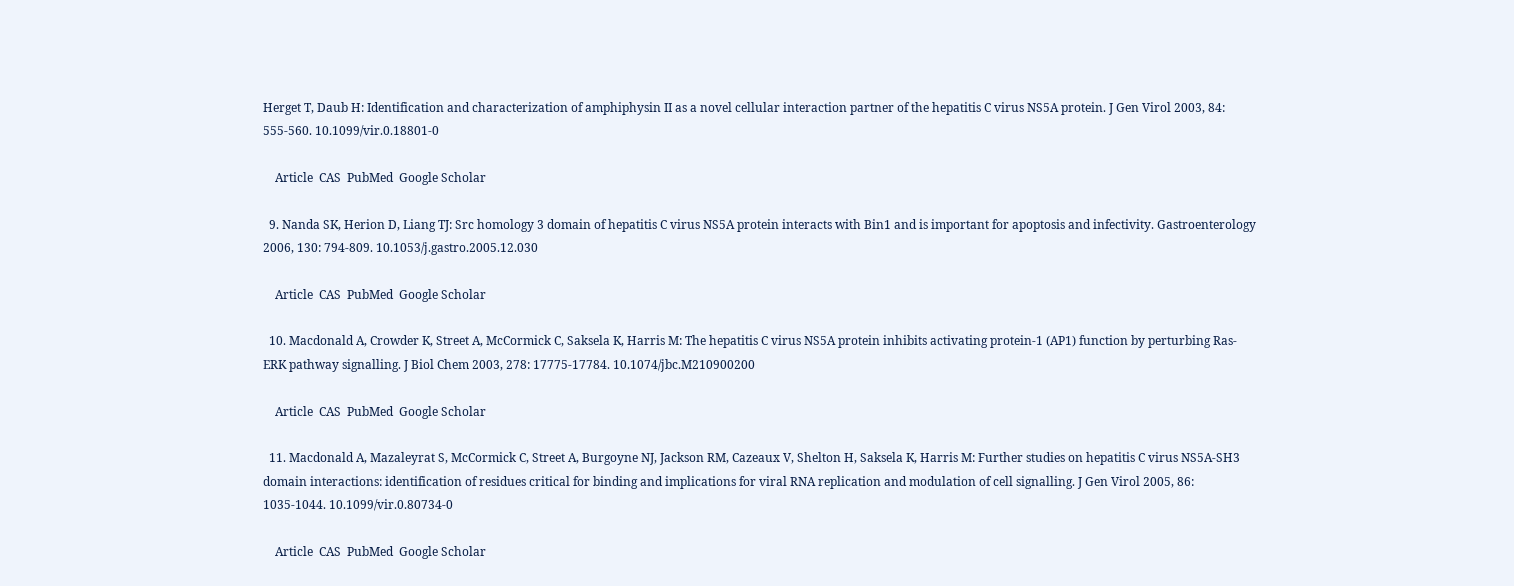Herget T, Daub H: Identification and characterization of amphiphysin II as a novel cellular interaction partner of the hepatitis C virus NS5A protein. J Gen Virol 2003, 84: 555-560. 10.1099/vir.0.18801-0

    Article  CAS  PubMed  Google Scholar

  9. Nanda SK, Herion D, Liang TJ: Src homology 3 domain of hepatitis C virus NS5A protein interacts with Bin1 and is important for apoptosis and infectivity. Gastroenterology 2006, 130: 794-809. 10.1053/j.gastro.2005.12.030

    Article  CAS  PubMed  Google Scholar

  10. Macdonald A, Crowder K, Street A, McCormick C, Saksela K, Harris M: The hepatitis C virus NS5A protein inhibits activating protein-1 (AP1) function by perturbing Ras-ERK pathway signalling. J Biol Chem 2003, 278: 17775-17784. 10.1074/jbc.M210900200

    Article  CAS  PubMed  Google Scholar

  11. Macdonald A, Mazaleyrat S, McCormick C, Street A, Burgoyne NJ, Jackson RM, Cazeaux V, Shelton H, Saksela K, Harris M: Further studies on hepatitis C virus NS5A-SH3 domain interactions: identification of residues critical for binding and implications for viral RNA replication and modulation of cell signalling. J Gen Virol 2005, 86: 1035-1044. 10.1099/vir.0.80734-0

    Article  CAS  PubMed  Google Scholar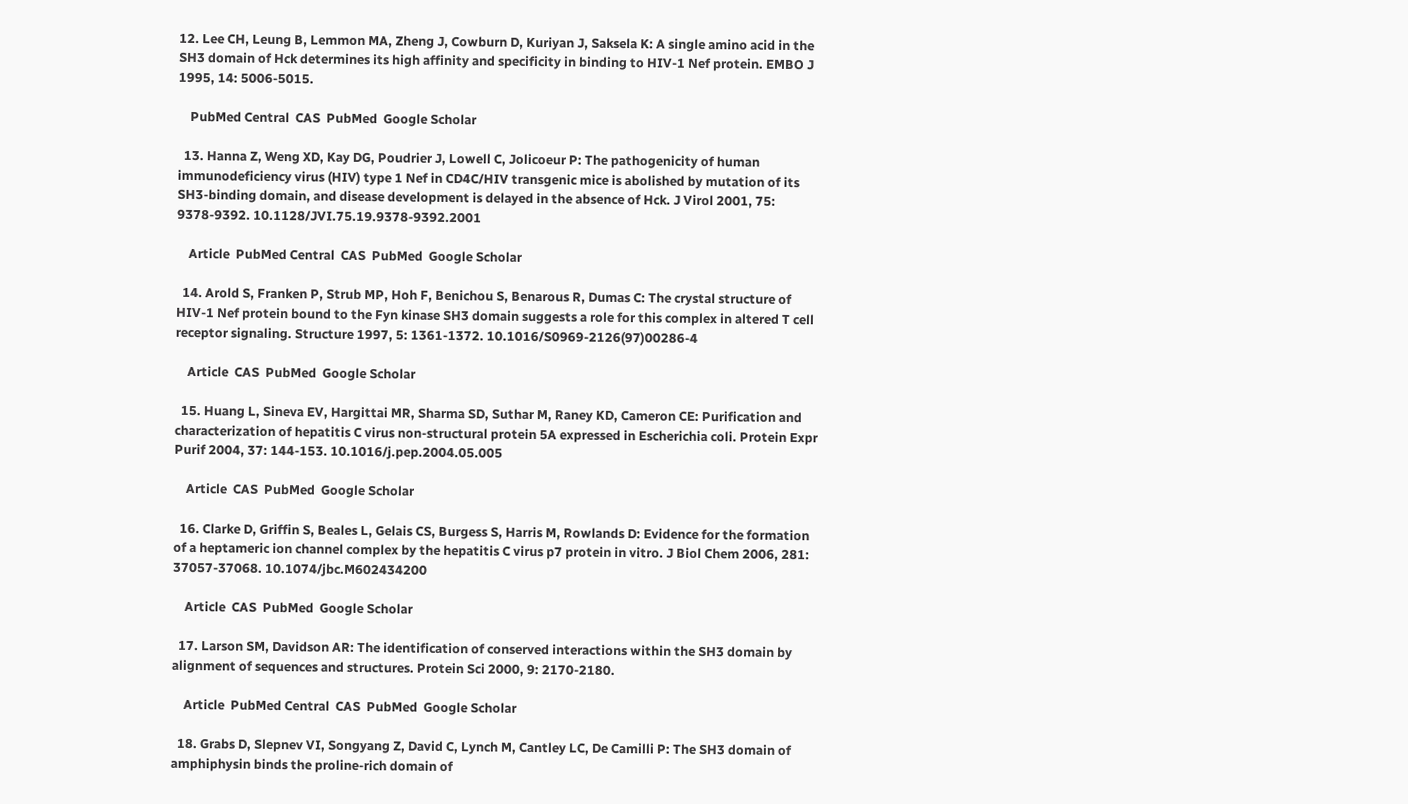12. Lee CH, Leung B, Lemmon MA, Zheng J, Cowburn D, Kuriyan J, Saksela K: A single amino acid in the SH3 domain of Hck determines its high affinity and specificity in binding to HIV-1 Nef protein. EMBO J 1995, 14: 5006-5015.

    PubMed Central  CAS  PubMed  Google Scholar

  13. Hanna Z, Weng XD, Kay DG, Poudrier J, Lowell C, Jolicoeur P: The pathogenicity of human immunodeficiency virus (HIV) type 1 Nef in CD4C/HIV transgenic mice is abolished by mutation of its SH3-binding domain, and disease development is delayed in the absence of Hck. J Virol 2001, 75: 9378-9392. 10.1128/JVI.75.19.9378-9392.2001

    Article  PubMed Central  CAS  PubMed  Google Scholar

  14. Arold S, Franken P, Strub MP, Hoh F, Benichou S, Benarous R, Dumas C: The crystal structure of HIV-1 Nef protein bound to the Fyn kinase SH3 domain suggests a role for this complex in altered T cell receptor signaling. Structure 1997, 5: 1361-1372. 10.1016/S0969-2126(97)00286-4

    Article  CAS  PubMed  Google Scholar

  15. Huang L, Sineva EV, Hargittai MR, Sharma SD, Suthar M, Raney KD, Cameron CE: Purification and characterization of hepatitis C virus non-structural protein 5A expressed in Escherichia coli. Protein Expr Purif 2004, 37: 144-153. 10.1016/j.pep.2004.05.005

    Article  CAS  PubMed  Google Scholar

  16. Clarke D, Griffin S, Beales L, Gelais CS, Burgess S, Harris M, Rowlands D: Evidence for the formation of a heptameric ion channel complex by the hepatitis C virus p7 protein in vitro. J Biol Chem 2006, 281: 37057-37068. 10.1074/jbc.M602434200

    Article  CAS  PubMed  Google Scholar

  17. Larson SM, Davidson AR: The identification of conserved interactions within the SH3 domain by alignment of sequences and structures. Protein Sci 2000, 9: 2170-2180.

    Article  PubMed Central  CAS  PubMed  Google Scholar

  18. Grabs D, Slepnev VI, Songyang Z, David C, Lynch M, Cantley LC, De Camilli P: The SH3 domain of amphiphysin binds the proline-rich domain of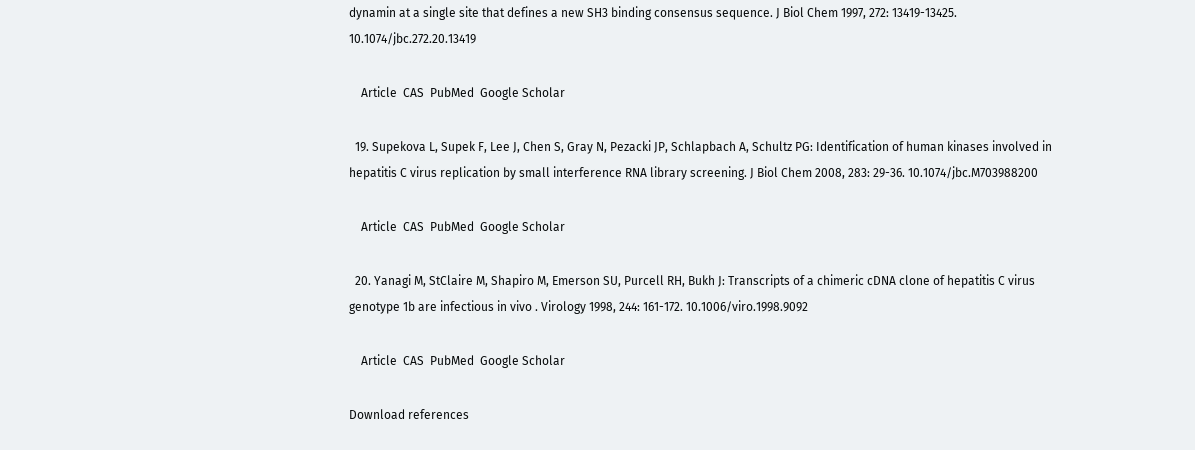dynamin at a single site that defines a new SH3 binding consensus sequence. J Biol Chem 1997, 272: 13419-13425. 10.1074/jbc.272.20.13419

    Article  CAS  PubMed  Google Scholar

  19. Supekova L, Supek F, Lee J, Chen S, Gray N, Pezacki JP, Schlapbach A, Schultz PG: Identification of human kinases involved in hepatitis C virus replication by small interference RNA library screening. J Biol Chem 2008, 283: 29-36. 10.1074/jbc.M703988200

    Article  CAS  PubMed  Google Scholar

  20. Yanagi M, StClaire M, Shapiro M, Emerson SU, Purcell RH, Bukh J: Transcripts of a chimeric cDNA clone of hepatitis C virus genotype 1b are infectious in vivo . Virology 1998, 244: 161-172. 10.1006/viro.1998.9092

    Article  CAS  PubMed  Google Scholar

Download references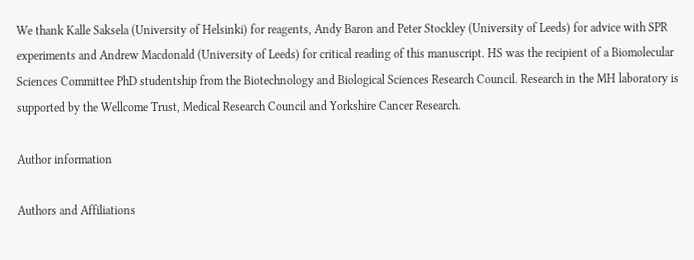We thank Kalle Saksela (University of Helsinki) for reagents, Andy Baron and Peter Stockley (University of Leeds) for advice with SPR experiments and Andrew Macdonald (University of Leeds) for critical reading of this manuscript. HS was the recipient of a Biomolecular Sciences Committee PhD studentship from the Biotechnology and Biological Sciences Research Council. Research in the MH laboratory is supported by the Wellcome Trust, Medical Research Council and Yorkshire Cancer Research.

Author information

Authors and Affiliations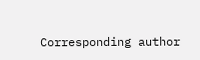Corresponding author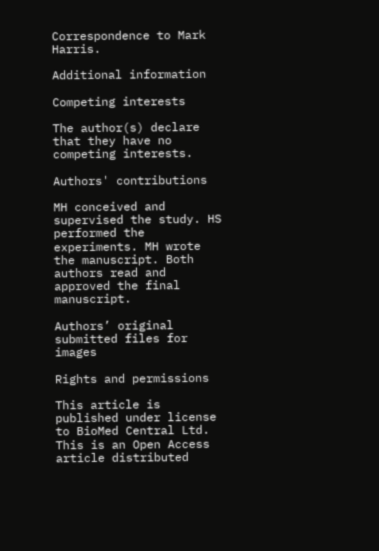Correspondence to Mark Harris.

Additional information

Competing interests

The author(s) declare that they have no competing interests.

Authors' contributions

MH conceived and supervised the study. HS performed the experiments. MH wrote the manuscript. Both authors read and approved the final manuscript.

Authors’ original submitted files for images

Rights and permissions

This article is published under license to BioMed Central Ltd. This is an Open Access article distributed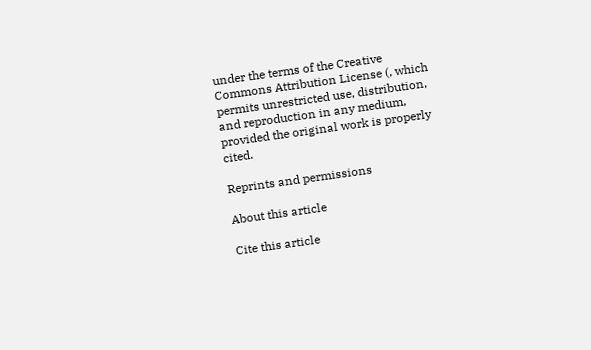under the terms of the Creative Commons Attribution License (, which permits unrestricted use, distribution, and reproduction in any medium, provided the original work is properly cited.

Reprints and permissions

About this article

Cite this article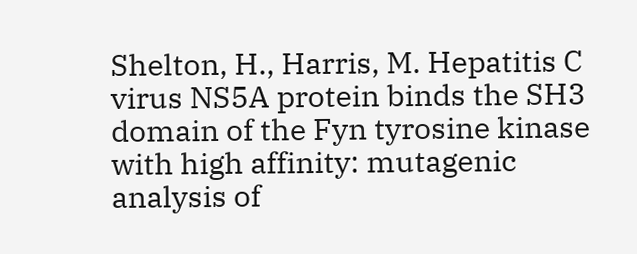Shelton, H., Harris, M. Hepatitis C virus NS5A protein binds the SH3 domain of the Fyn tyrosine kinase with high affinity: mutagenic analysis of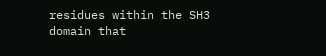residues within the SH3 domain that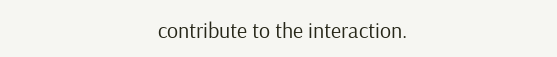contribute to the interaction.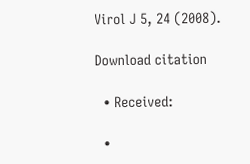Virol J 5, 24 (2008).

Download citation

  • Received:

  •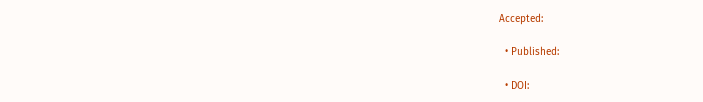Accepted:

  • Published:

  • DOI: